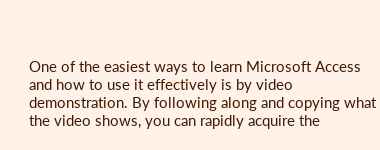One of the easiest ways to learn Microsoft Access and how to use it effectively is by video demonstration. By following along and copying what the video shows, you can rapidly acquire the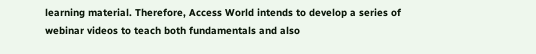learning material. Therefore, Access World intends to develop a series of webinar videos to teach both fundamentals and also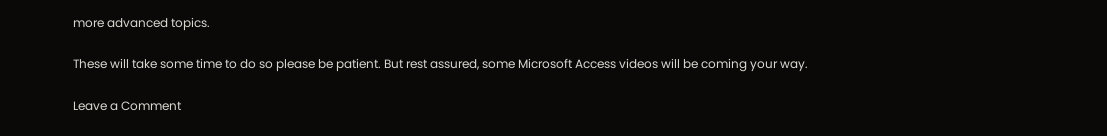more advanced topics.

These will take some time to do so please be patient. But rest assured, some Microsoft Access videos will be coming your way.

Leave a Comment